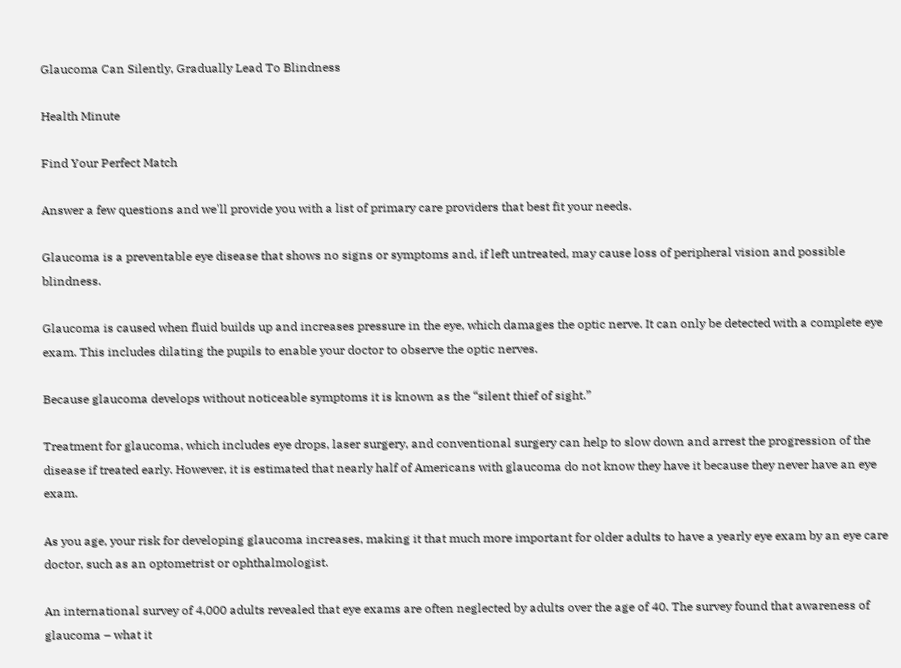Glaucoma Can Silently, Gradually Lead To Blindness

Health Minute

Find Your Perfect Match

Answer a few questions and we'll provide you with a list of primary care providers that best fit your needs.

Glaucoma is a preventable eye disease that shows no signs or symptoms and, if left untreated, may cause loss of peripheral vision and possible blindness.

Glaucoma is caused when fluid builds up and increases pressure in the eye, which damages the optic nerve. It can only be detected with a complete eye exam. This includes dilating the pupils to enable your doctor to observe the optic nerves.

Because glaucoma develops without noticeable symptoms it is known as the “silent thief of sight.”

Treatment for glaucoma, which includes eye drops, laser surgery, and conventional surgery can help to slow down and arrest the progression of the disease if treated early. However, it is estimated that nearly half of Americans with glaucoma do not know they have it because they never have an eye exam.

As you age, your risk for developing glaucoma increases, making it that much more important for older adults to have a yearly eye exam by an eye care doctor, such as an optometrist or ophthalmologist.

An international survey of 4,000 adults revealed that eye exams are often neglected by adults over the age of 40. The survey found that awareness of glaucoma – what it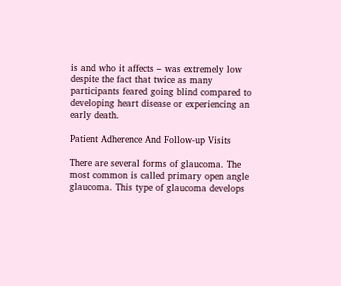is and who it affects – was extremely low despite the fact that twice as many participants feared going blind compared to developing heart disease or experiencing an early death.

Patient Adherence And Follow-up Visits

There are several forms of glaucoma. The most common is called primary open angle glaucoma. This type of glaucoma develops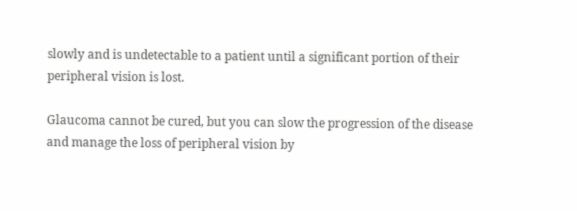slowly and is undetectable to a patient until a significant portion of their peripheral vision is lost.

Glaucoma cannot be cured, but you can slow the progression of the disease and manage the loss of peripheral vision by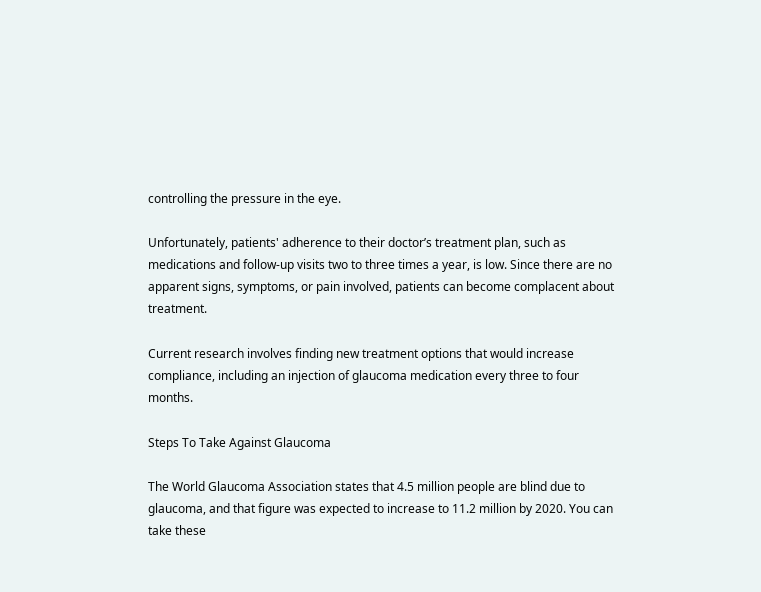controlling the pressure in the eye.

Unfortunately, patients' adherence to their doctor’s treatment plan, such as medications and follow-up visits two to three times a year, is low. Since there are no apparent signs, symptoms, or pain involved, patients can become complacent about treatment.

Current research involves finding new treatment options that would increase compliance, including an injection of glaucoma medication every three to four months.

Steps To Take Against Glaucoma

The World Glaucoma Association states that 4.5 million people are blind due to glaucoma, and that figure was expected to increase to 11.2 million by 2020. You can take these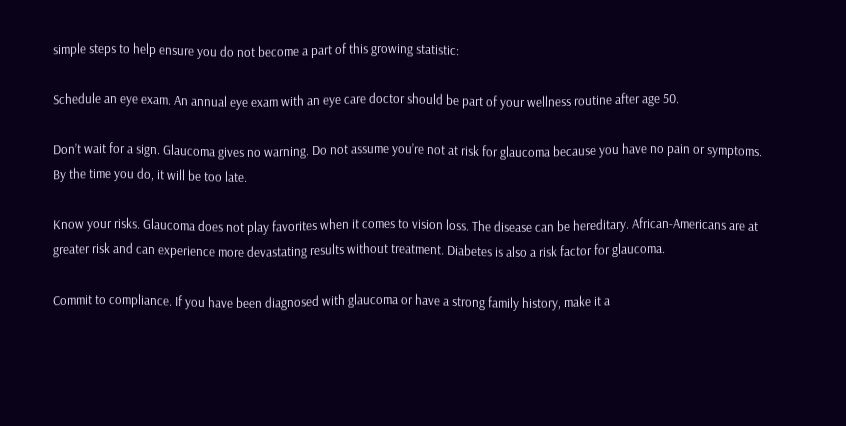simple steps to help ensure you do not become a part of this growing statistic:

Schedule an eye exam. An annual eye exam with an eye care doctor should be part of your wellness routine after age 50.

Don’t wait for a sign. Glaucoma gives no warning. Do not assume you’re not at risk for glaucoma because you have no pain or symptoms. By the time you do, it will be too late.

Know your risks. Glaucoma does not play favorites when it comes to vision loss. The disease can be hereditary. African-Americans are at greater risk and can experience more devastating results without treatment. Diabetes is also a risk factor for glaucoma.

Commit to compliance. If you have been diagnosed with glaucoma or have a strong family history, make it a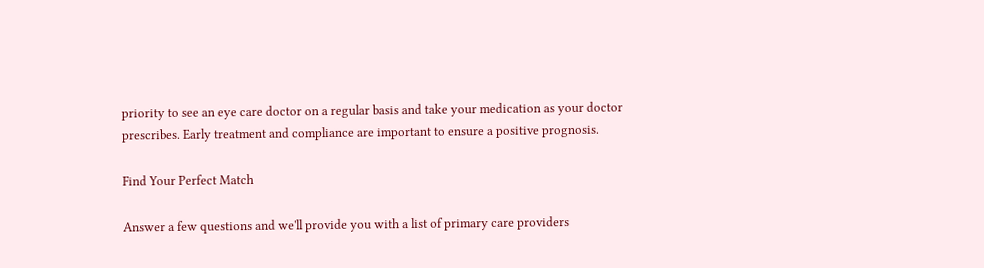priority to see an eye care doctor on a regular basis and take your medication as your doctor prescribes. Early treatment and compliance are important to ensure a positive prognosis.

Find Your Perfect Match

Answer a few questions and we'll provide you with a list of primary care providers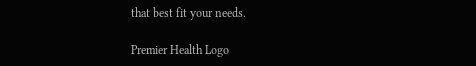that best fit your needs.

Premier Health Logo